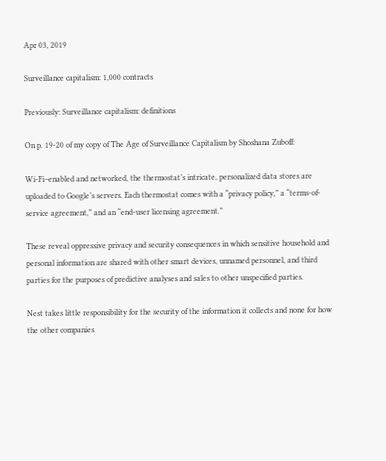Apr 03, 2019

Surveillance capitalism: 1,000 contracts

Previously: Surveillance capitalism: definitions

On p. 19-20 of my copy of The Age of Surveillance Capitalism by Shoshana Zuboff:

Wi-Fi–enabled and networked, the thermostat’s intricate, personalized data stores are uploaded to Google’s servers. Each thermostat comes with a “privacy policy,” a “terms-of-service agreement,” and an “end-user licensing agreement.”

These reveal oppressive privacy and security consequences in which sensitive household and personal information are shared with other smart devices, unnamed personnel, and third parties for the purposes of predictive analyses and sales to other unspecified parties.

Nest takes little responsibility for the security of the information it collects and none for how the other companies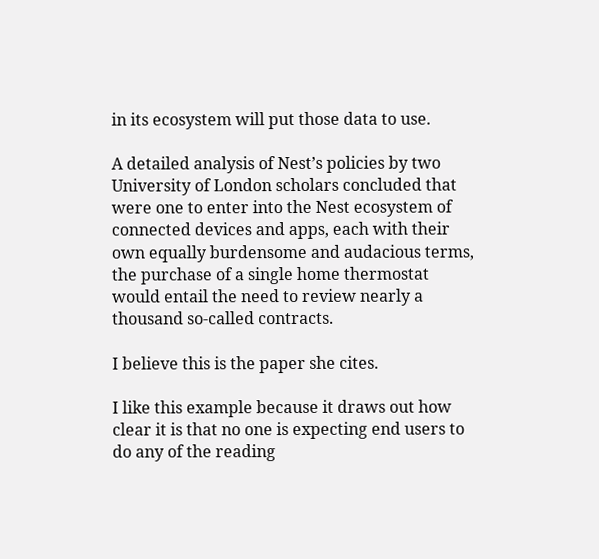in its ecosystem will put those data to use.

A detailed analysis of Nest’s policies by two University of London scholars concluded that were one to enter into the Nest ecosystem of connected devices and apps, each with their own equally burdensome and audacious terms, the purchase of a single home thermostat would entail the need to review nearly a thousand so-called contracts.

I believe this is the paper she cites.

I like this example because it draws out how clear it is that no one is expecting end users to do any of the reading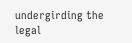undergirding the legal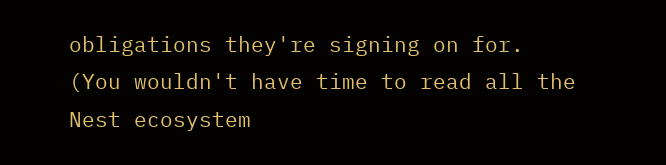obligations they're signing on for. (You wouldn't have time to read all the Nest ecosystem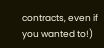contracts, even if you wanted to!)